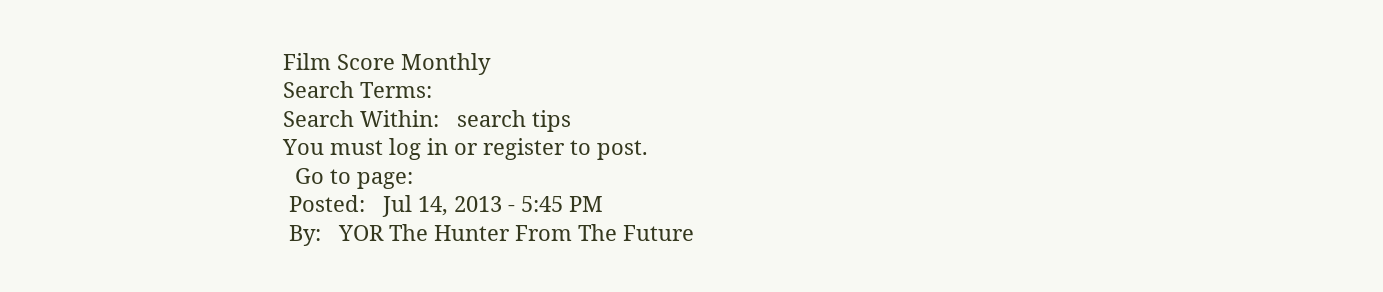Film Score Monthly
Search Terms:
Search Within:   search tips
You must log in or register to post.
  Go to page:
 Posted:   Jul 14, 2013 - 5:45 PM
 By:   YOR The Hunter From The Future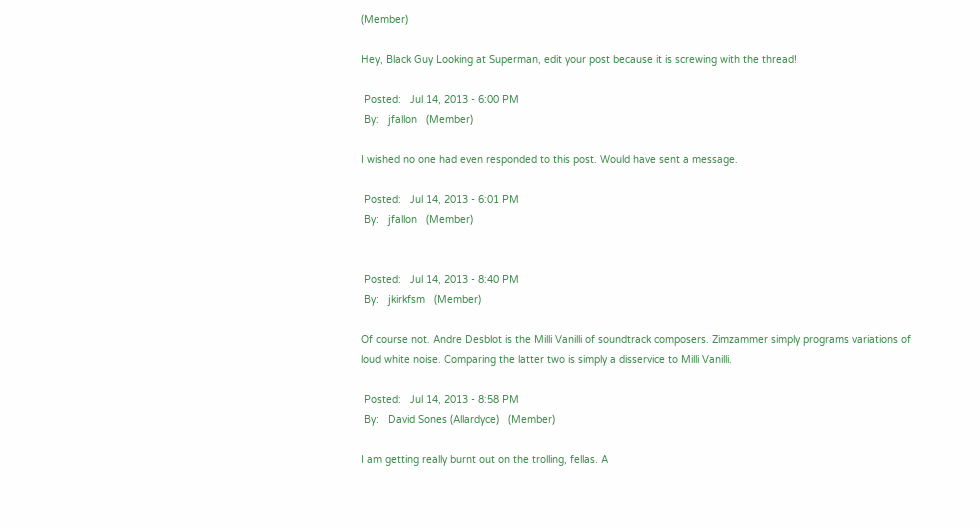(Member)

Hey, Black Guy Looking at Superman, edit your post because it is screwing with the thread!

 Posted:   Jul 14, 2013 - 6:00 PM
 By:   jfallon   (Member)

I wished no one had even responded to this post. Would have sent a message.

 Posted:   Jul 14, 2013 - 6:01 PM
 By:   jfallon   (Member)


 Posted:   Jul 14, 2013 - 8:40 PM
 By:   jkirkfsm   (Member)

Of course not. Andre Desblot is the Milli Vanilli of soundtrack composers. Zimzammer simply programs variations of loud white noise. Comparing the latter two is simply a disservice to Milli Vanilli.

 Posted:   Jul 14, 2013 - 8:58 PM
 By:   David Sones (Allardyce)   (Member)

I am getting really burnt out on the trolling, fellas. A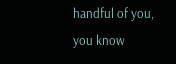handful of you, you know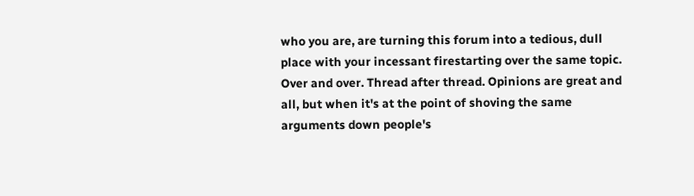who you are, are turning this forum into a tedious, dull place with your incessant firestarting over the same topic. Over and over. Thread after thread. Opinions are great and all, but when it's at the point of shoving the same arguments down people's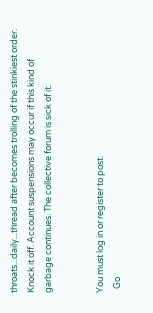throats...daily...thread after becomes trolling of the stinkiest order. Knock it off. Account suspensions may occur if this kind of garbage continues. The collective forum is sick of it.


You must log in or register to post.
  Go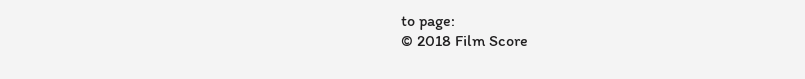to page:
© 2018 Film Score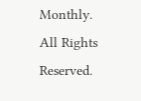Monthly. All Rights Reserved.